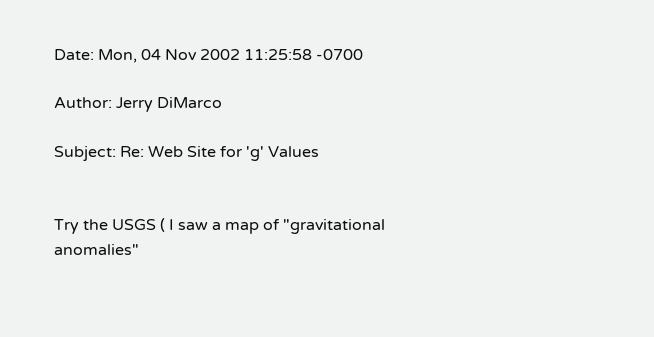Date: Mon, 04 Nov 2002 11:25:58 -0700

Author: Jerry DiMarco

Subject: Re: Web Site for 'g' Values


Try the USGS ( I saw a map of "gravitational anomalies"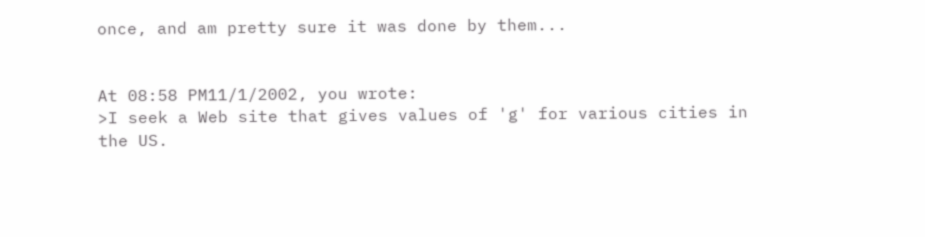once, and am pretty sure it was done by them...


At 08:58 PM11/1/2002, you wrote:
>I seek a Web site that gives values of 'g' for various cities in the US.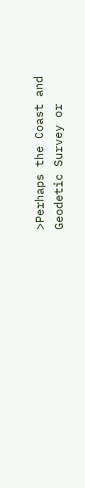>Perhaps the Coast and Geodetic Survey or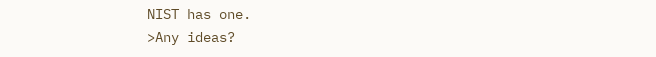NIST has one.
>Any ideas?